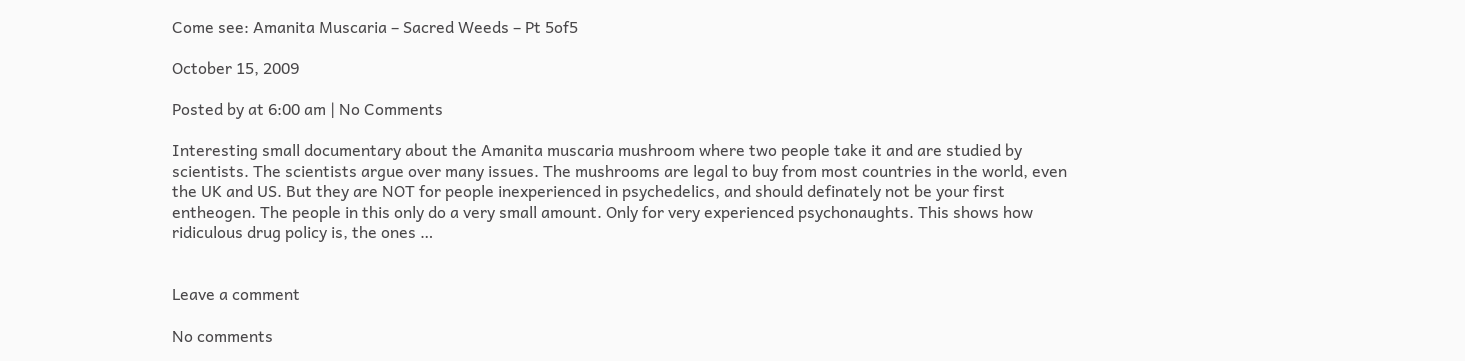Come see: Amanita Muscaria – Sacred Weeds – Pt 5of5

October 15, 2009

Posted by at 6:00 am | No Comments

Interesting small documentary about the Amanita muscaria mushroom where two people take it and are studied by scientists. The scientists argue over many issues. The mushrooms are legal to buy from most countries in the world, even the UK and US. But they are NOT for people inexperienced in psychedelics, and should definately not be your first entheogen. The people in this only do a very small amount. Only for very experienced psychonaughts. This shows how ridiculous drug policy is, the ones …


Leave a comment

No comments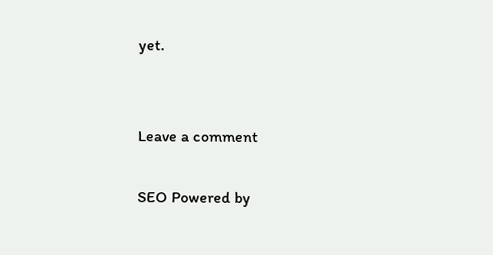yet.


Leave a comment

SEO Powered by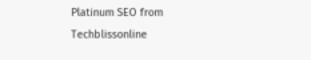Platinum SEO from Techblissonline